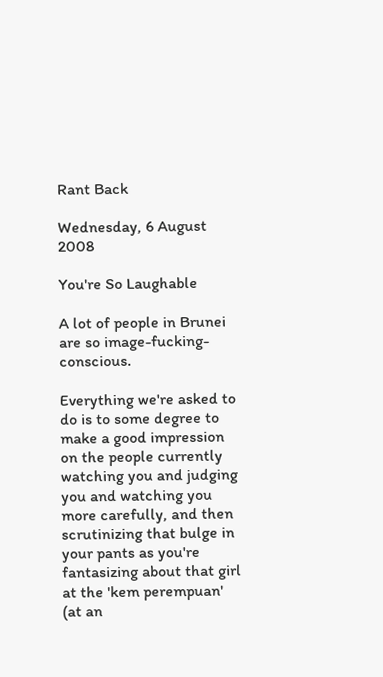Rant Back

Wednesday, 6 August 2008

You're So Laughable

A lot of people in Brunei are so image-fucking-conscious.

Everything we're asked to do is to some degree to make a good impression on the people currently watching you and judging you and watching you more carefully, and then scrutinizing that bulge in your pants as you're fantasizing about that girl at the 'kem perempuan' (at an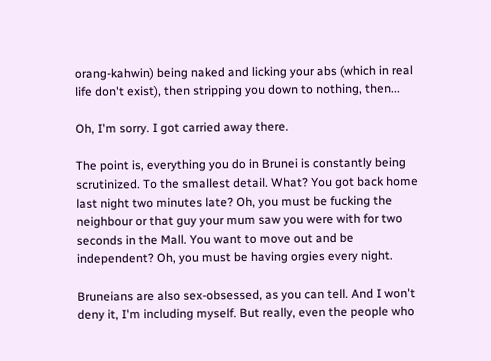orang-kahwin) being naked and licking your abs (which in real life don't exist), then stripping you down to nothing, then...

Oh, I'm sorry. I got carried away there.

The point is, everything you do in Brunei is constantly being scrutinized. To the smallest detail. What? You got back home last night two minutes late? Oh, you must be fucking the neighbour or that guy your mum saw you were with for two seconds in the Mall. You want to move out and be independent? Oh, you must be having orgies every night.

Bruneians are also sex-obsessed, as you can tell. And I won't deny it, I'm including myself. But really, even the people who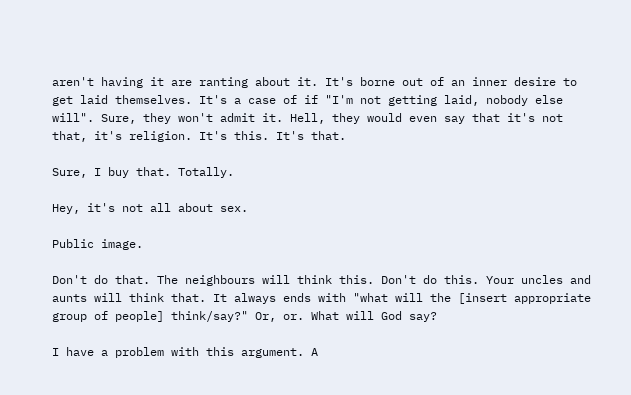aren't having it are ranting about it. It's borne out of an inner desire to get laid themselves. It's a case of if "I'm not getting laid, nobody else will". Sure, they won't admit it. Hell, they would even say that it's not that, it's religion. It's this. It's that.

Sure, I buy that. Totally.

Hey, it's not all about sex.

Public image.

Don't do that. The neighbours will think this. Don't do this. Your uncles and aunts will think that. It always ends with "what will the [insert appropriate group of people] think/say?" Or, or. What will God say?

I have a problem with this argument. A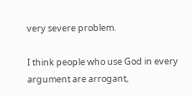very severe problem.

I think people who use God in every argument are arrogant,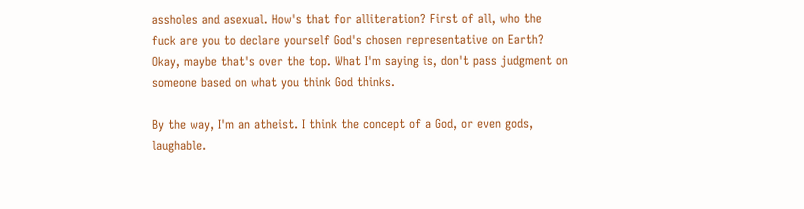assholes and asexual. How's that for alliteration? First of all, who the fuck are you to declare yourself God's chosen representative on Earth? Okay, maybe that's over the top. What I'm saying is, don't pass judgment on someone based on what you think God thinks.

By the way, I'm an atheist. I think the concept of a God, or even gods, laughable.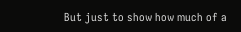But just to show how much of a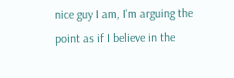nice guy I am, I'm arguing the point as if I believe in the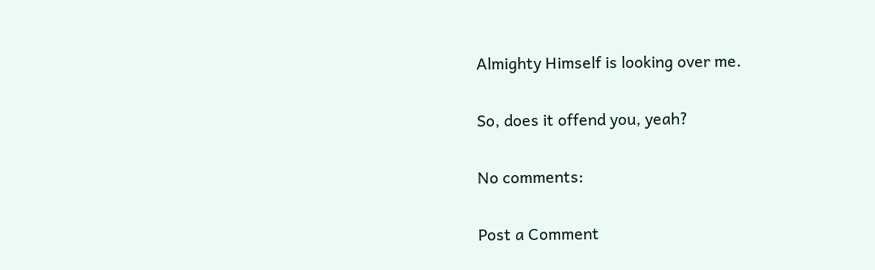Almighty Himself is looking over me.

So, does it offend you, yeah?

No comments:

Post a Comment